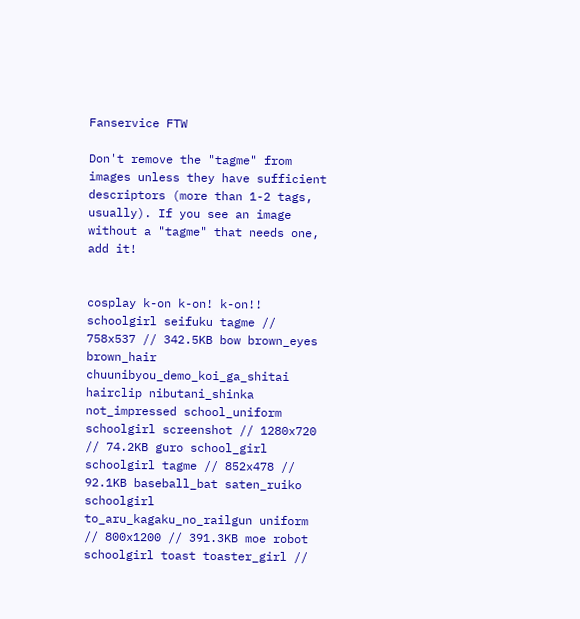Fanservice FTW

Don't remove the "tagme" from images unless they have sufficient descriptors (more than 1-2 tags, usually). If you see an image without a "tagme" that needs one, add it!


cosplay k-on k-on! k-on!! schoolgirl seifuku tagme // 758x537 // 342.5KB bow brown_eyes brown_hair chuunibyou_demo_koi_ga_shitai hairclip nibutani_shinka not_impressed school_uniform schoolgirl screenshot // 1280x720 // 74.2KB guro school_girl schoolgirl tagme // 852x478 // 92.1KB baseball_bat saten_ruiko schoolgirl to_aru_kagaku_no_railgun uniform // 800x1200 // 391.3KB moe robot schoolgirl toast toaster_girl //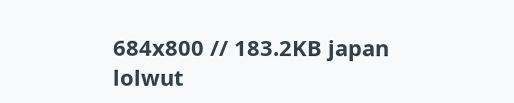684x800 // 183.2KB japan lolwut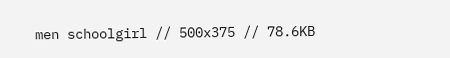men schoolgirl // 500x375 // 78.6KB